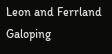Leon and Ferrland Galoping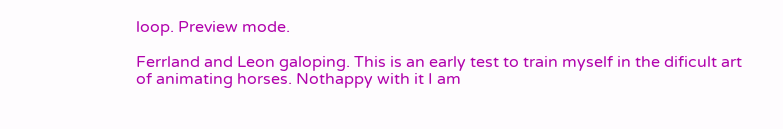loop. Preview mode.

Ferrland and Leon galoping. This is an early test to train myself in the dificult art of animating horses. Nothappy with it I am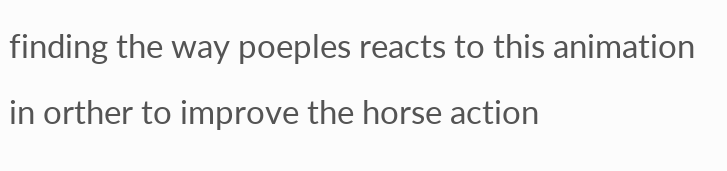finding the way poeples reacts to this animation in orther to improve the horse action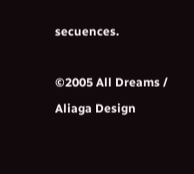secuences.

©2005 All Dreams / Aliaga Design